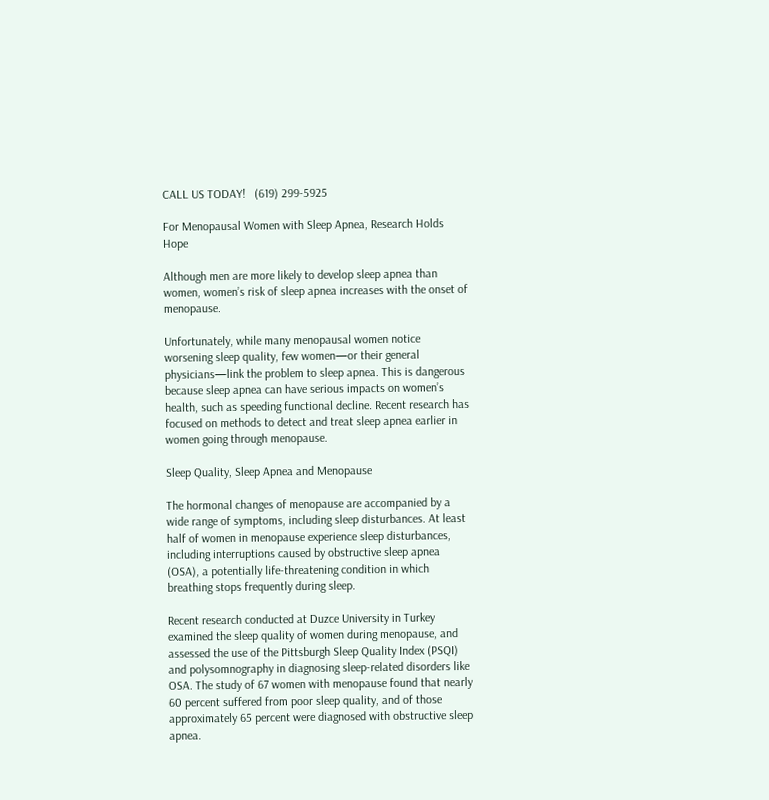CALL US TODAY!   (619) 299-5925

For Menopausal Women with Sleep Apnea, Research Holds Hope

Although men are more likely to develop sleep apnea than women, women’s risk of sleep apnea increases with the onset of menopause.

Unfortunately, while many menopausal women notice worsening sleep quality, few women—or their general physicians—link the problem to sleep apnea. This is dangerous because sleep apnea can have serious impacts on women’s health, such as speeding functional decline. Recent research has focused on methods to detect and treat sleep apnea earlier in women going through menopause.

Sleep Quality, Sleep Apnea and Menopause

The hormonal changes of menopause are accompanied by a wide range of symptoms, including sleep disturbances. At least half of women in menopause experience sleep disturbances, including interruptions caused by obstructive sleep apnea (OSA), a potentially life-threatening condition in which breathing stops frequently during sleep.

Recent research conducted at Duzce University in Turkey examined the sleep quality of women during menopause, and assessed the use of the Pittsburgh Sleep Quality Index (PSQI) and polysomnography in diagnosing sleep-related disorders like OSA. The study of 67 women with menopause found that nearly 60 percent suffered from poor sleep quality, and of those approximately 65 percent were diagnosed with obstructive sleep apnea.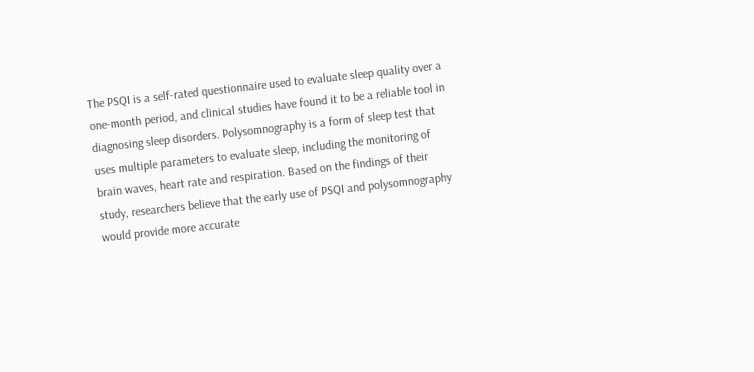The PSQI is a self-rated questionnaire used to evaluate sleep quality over a one-month period, and clinical studies have found it to be a reliable tool in diagnosing sleep disorders. Polysomnography is a form of sleep test that uses multiple parameters to evaluate sleep, including the monitoring of brain waves, heart rate and respiration. Based on the findings of their study, researchers believe that the early use of PSQI and polysomnography would provide more accurate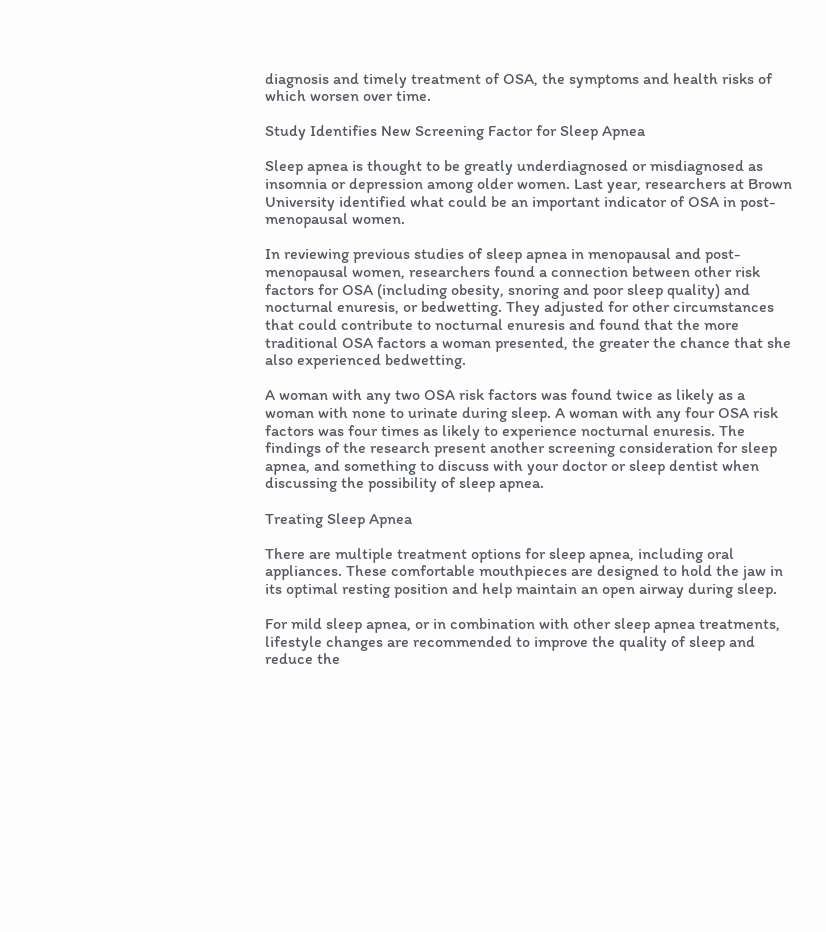diagnosis and timely treatment of OSA, the symptoms and health risks of which worsen over time.

Study Identifies New Screening Factor for Sleep Apnea

Sleep apnea is thought to be greatly underdiagnosed or misdiagnosed as insomnia or depression among older women. Last year, researchers at Brown University identified what could be an important indicator of OSA in post-menopausal women.

In reviewing previous studies of sleep apnea in menopausal and post-menopausal women, researchers found a connection between other risk factors for OSA (including obesity, snoring and poor sleep quality) and nocturnal enuresis, or bedwetting. They adjusted for other circumstances that could contribute to nocturnal enuresis and found that the more traditional OSA factors a woman presented, the greater the chance that she also experienced bedwetting.

A woman with any two OSA risk factors was found twice as likely as a woman with none to urinate during sleep. A woman with any four OSA risk factors was four times as likely to experience nocturnal enuresis. The findings of the research present another screening consideration for sleep apnea, and something to discuss with your doctor or sleep dentist when discussing the possibility of sleep apnea.

Treating Sleep Apnea

There are multiple treatment options for sleep apnea, including oral appliances. These comfortable mouthpieces are designed to hold the jaw in its optimal resting position and help maintain an open airway during sleep.

For mild sleep apnea, or in combination with other sleep apnea treatments, lifestyle changes are recommended to improve the quality of sleep and reduce the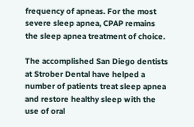frequency of apneas. For the most severe sleep apnea, CPAP remains the sleep apnea treatment of choice.

The accomplished San Diego dentists at Strober Dental have helped a number of patients treat sleep apnea and restore healthy sleep with the use of oral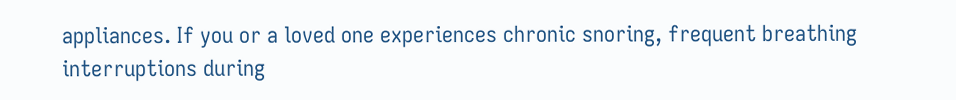appliances. If you or a loved one experiences chronic snoring, frequent breathing interruptions during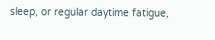sleep, or regular daytime fatigue,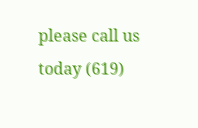please call us today (619)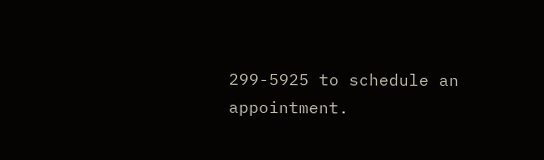299-5925 to schedule an appointment.